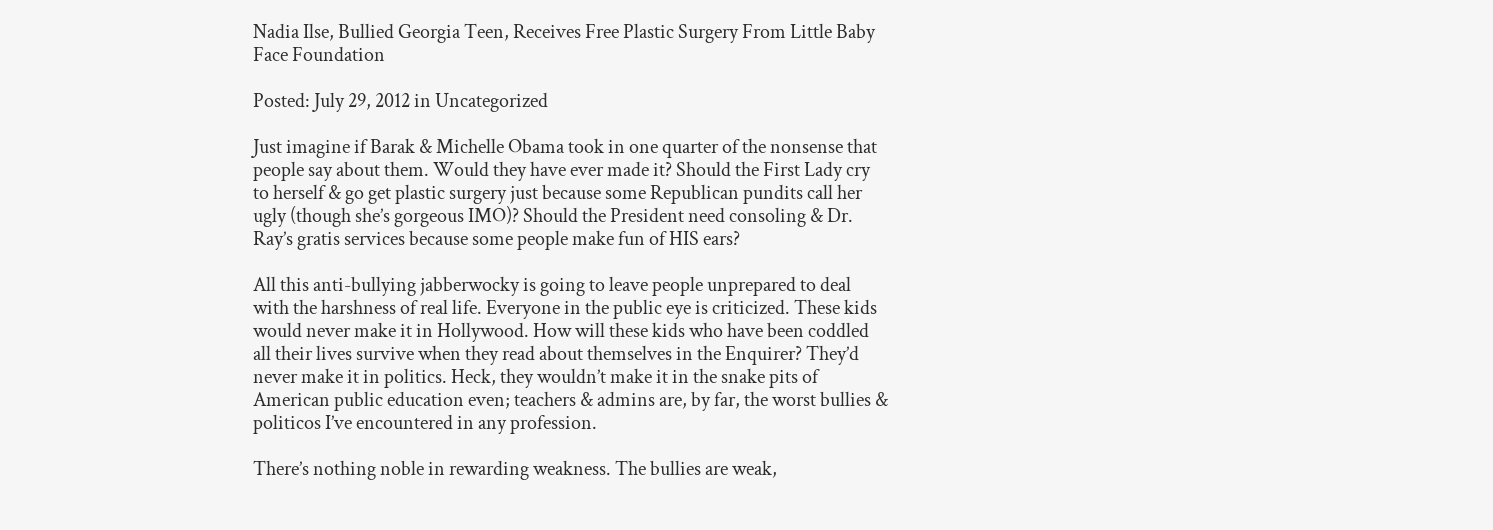Nadia Ilse, Bullied Georgia Teen, Receives Free Plastic Surgery From Little Baby Face Foundation

Posted: July 29, 2012 in Uncategorized

Just imagine if Barak & Michelle Obama took in one quarter of the nonsense that people say about them. Would they have ever made it? Should the First Lady cry to herself & go get plastic surgery just because some Republican pundits call her ugly (though she’s gorgeous IMO)? Should the President need consoling & Dr. Ray’s gratis services because some people make fun of HIS ears?

All this anti-bullying jabberwocky is going to leave people unprepared to deal with the harshness of real life. Everyone in the public eye is criticized. These kids would never make it in Hollywood. How will these kids who have been coddled all their lives survive when they read about themselves in the Enquirer? They’d never make it in politics. Heck, they wouldn’t make it in the snake pits of American public education even; teachers & admins are, by far, the worst bullies & politicos I’ve encountered in any profession.

There’s nothing noble in rewarding weakness. The bullies are weak,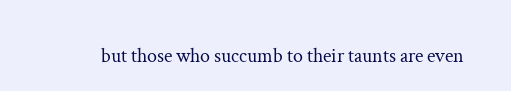but those who succumb to their taunts are even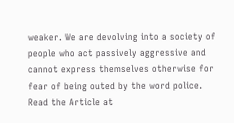weaker. We are devolving into a society of people who act passively aggressive and cannot express themselves otherwise for fear of being outed by the word police.
Read the Article at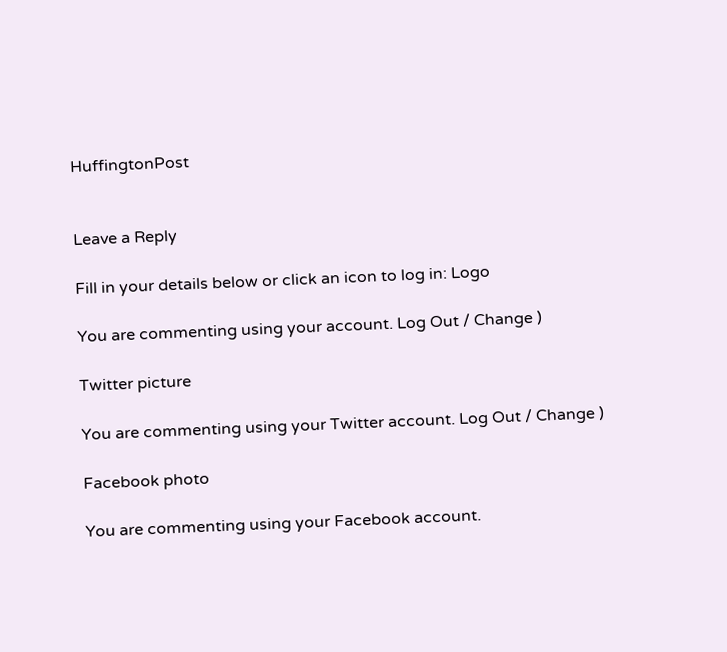HuffingtonPost


Leave a Reply

Fill in your details below or click an icon to log in: Logo

You are commenting using your account. Log Out / Change )

Twitter picture

You are commenting using your Twitter account. Log Out / Change )

Facebook photo

You are commenting using your Facebook account.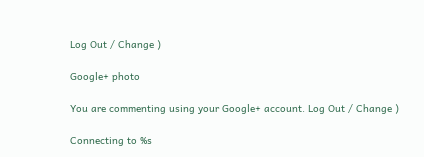Log Out / Change )

Google+ photo

You are commenting using your Google+ account. Log Out / Change )

Connecting to %s